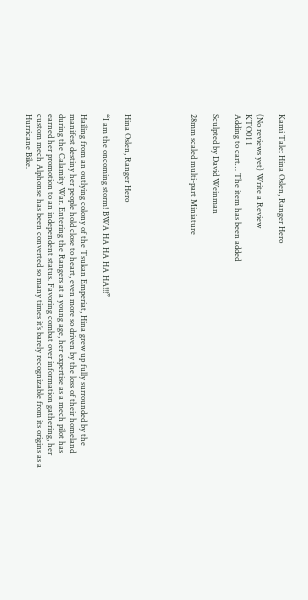Kami Tale: Hina Oslen, Ranger Hero

(No reviews yet) Write a Review
KTO01 1
Adding to cart… The item has been added

Sculpted by David Weinman

28mm scaled multi-part Miniature





Hina Oslen, Ranger Hero

“I am the oncoming storm! BWA HA HA HA HA!!!”

Hailing from an outlying colony of the Tsukan Emperiat, Hina grew up fully surrounded by the manifest destiny her people hold close to heart, even more so driven by the loss of their homeland during the Calamity War. Entering the Rangers at a young age, her expertise as a mech pilot has earned her promotion to an independent status. Favoring combat over information gathering, her custom mech Alphonse has been converted so many times it’s barely recognizable from its origins as a Hurricane Bike.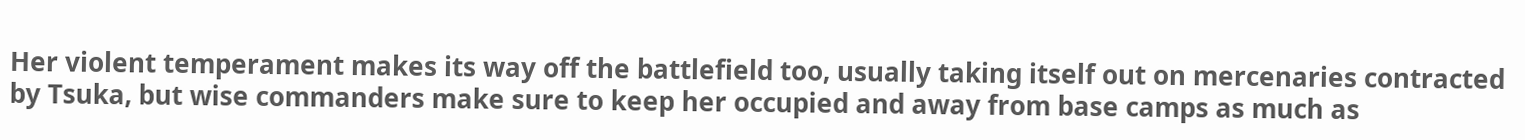Her violent temperament makes its way off the battlefield too, usually taking itself out on mercenaries contracted by Tsuka, but wise commanders make sure to keep her occupied and away from base camps as much as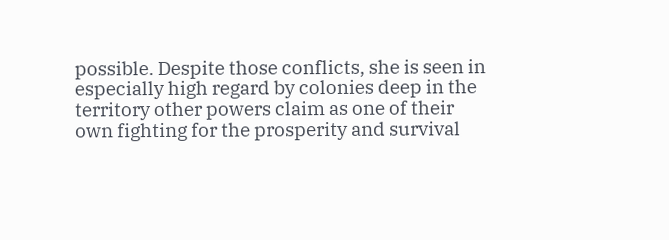possible. Despite those conflicts, she is seen in especially high regard by colonies deep in the territory other powers claim as one of their own fighting for the prosperity and survival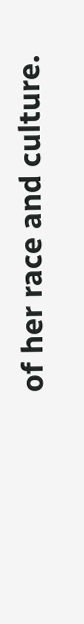of her race and culture.